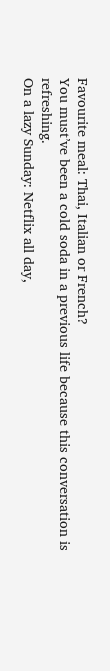Favourite meal: Thai, Italian or French?
You must’ve been a cold soda in a previous life because this conversation is refreshing.
On a lazy Sunday: Netflix all day,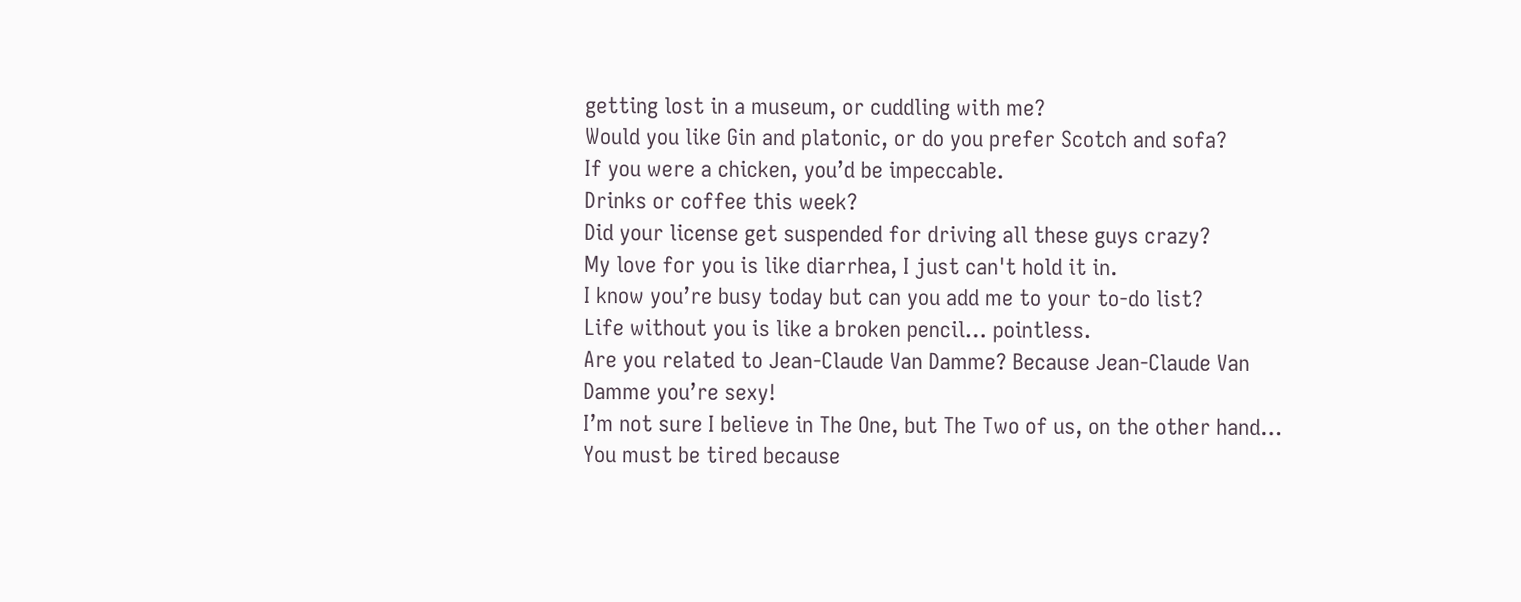getting lost in a museum, or cuddling with me?
Would you like Gin and platonic, or do you prefer Scotch and sofa?
If you were a chicken, you’d be impeccable.
Drinks or coffee this week?
Did your license get suspended for driving all these guys crazy?
My love for you is like diarrhea, I just can't hold it in.
I know you’re busy today but can you add me to your to-do list?
Life without you is like a broken pencil… pointless.
Are you related to Jean-Claude Van Damme? Because Jean-Claude Van Damme you’re sexy!
I’m not sure I believe in The One, but The Two of us, on the other hand…
You must be tired because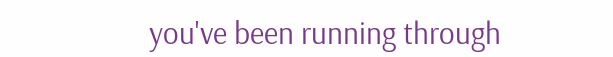you've been running through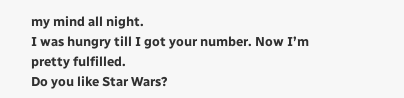my mind all night.
I was hungry till I got your number. Now I’m pretty fulfilled.
Do you like Star Wars?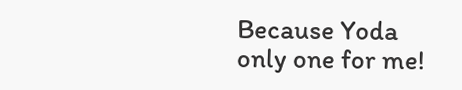Because Yoda only one for me!